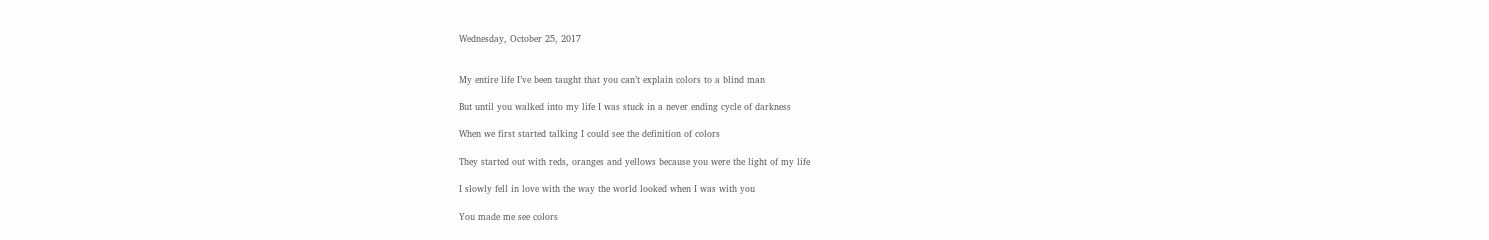Wednesday, October 25, 2017


My entire life I’ve been taught that you can’t explain colors to a blind man

But until you walked into my life I was stuck in a never ending cycle of darkness

When we first started talking I could see the definition of colors

They started out with reds, oranges and yellows because you were the light of my life

I slowly fell in love with the way the world looked when I was with you

You made me see colors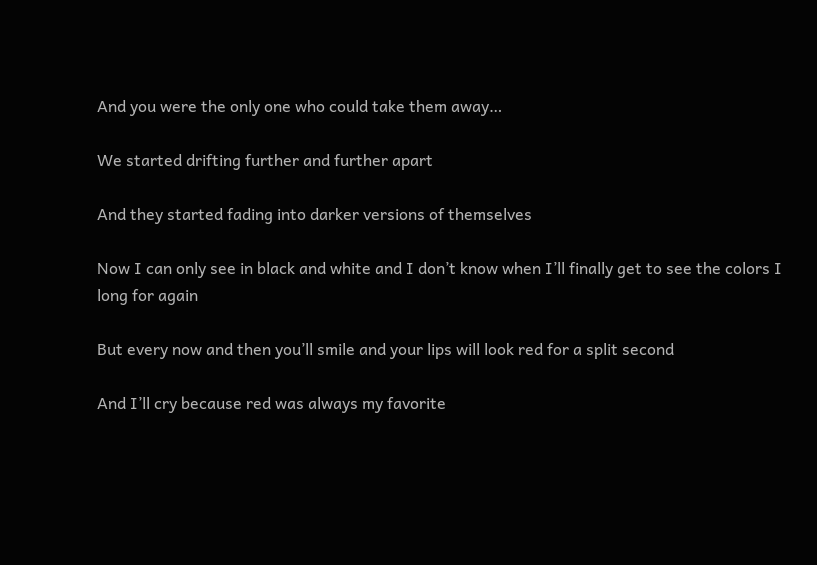And you were the only one who could take them away…

We started drifting further and further apart

And they started fading into darker versions of themselves

Now I can only see in black and white and I don’t know when I’ll finally get to see the colors I long for again

But every now and then you’ll smile and your lips will look red for a split second

And I’ll cry because red was always my favorite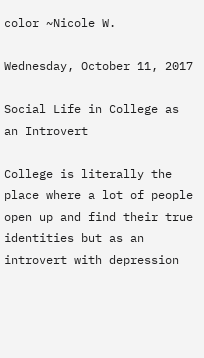color ~Nicole W.

Wednesday, October 11, 2017

Social Life in College as an Introvert

College is literally the place where a lot of people open up and find their true identities but as an introvert with depression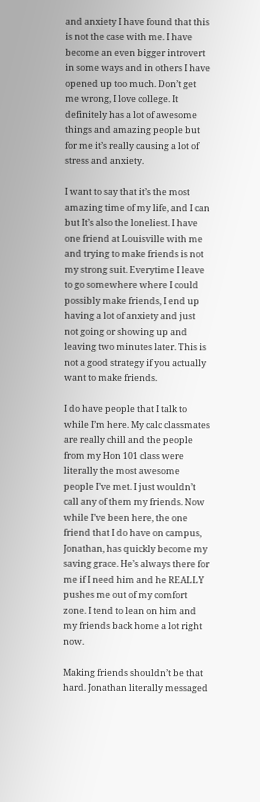and anxiety I have found that this is not the case with me. I have become an even bigger introvert in some ways and in others I have opened up too much. Don’t get me wrong, I love college. It definitely has a lot of awesome things and amazing people but for me it’s really causing a lot of stress and anxiety.

I want to say that it’s the most amazing time of my life, and I can but It’s also the loneliest. I have one friend at Louisville with me and trying to make friends is not my strong suit. Everytime I leave to go somewhere where I could possibly make friends, I end up having a lot of anxiety and just not going or showing up and leaving two minutes later. This is not a good strategy if you actually want to make friends.

I do have people that I talk to while I’m here. My calc classmates are really chill and the people from my Hon 101 class were literally the most awesome people I’ve met. I just wouldn’t call any of them my friends. Now while I’ve been here, the one friend that I do have on campus, Jonathan, has quickly become my saving grace. He’s always there for me if I need him and he REALLY pushes me out of my comfort zone. I tend to lean on him and my friends back home a lot right now.

Making friends shouldn’t be that hard. Jonathan literally messaged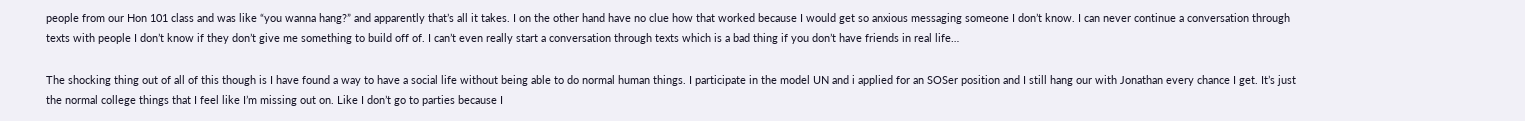people from our Hon 101 class and was like “you wanna hang?” and apparently that’s all it takes. I on the other hand have no clue how that worked because I would get so anxious messaging someone I don’t know. I can never continue a conversation through texts with people I don’t know if they don’t give me something to build off of. I can’t even really start a conversation through texts which is a bad thing if you don’t have friends in real life…

The shocking thing out of all of this though is I have found a way to have a social life without being able to do normal human things. I participate in the model UN and i applied for an SOSer position and I still hang our with Jonathan every chance I get. It’s just the normal college things that I feel like I’m missing out on. Like I don’t go to parties because I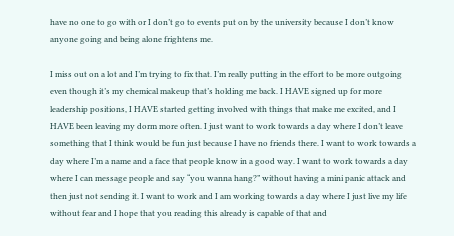have no one to go with or I don’t go to events put on by the university because I don’t know anyone going and being alone frightens me.

I miss out on a lot and I’m trying to fix that. I’m really putting in the effort to be more outgoing even though it’s my chemical makeup that’s holding me back. I HAVE signed up for more leadership positions, I HAVE started getting involved with things that make me excited, and I HAVE been leaving my dorm more often. I just want to work towards a day where I don’t leave something that I think would be fun just because I have no friends there. I want to work towards a day where I’m a name and a face that people know in a good way. I want to work towards a day where I can message people and say “you wanna hang?” without having a mini panic attack and then just not sending it. I want to work and I am working towards a day where I just live my life without fear and I hope that you reading this already is capable of that and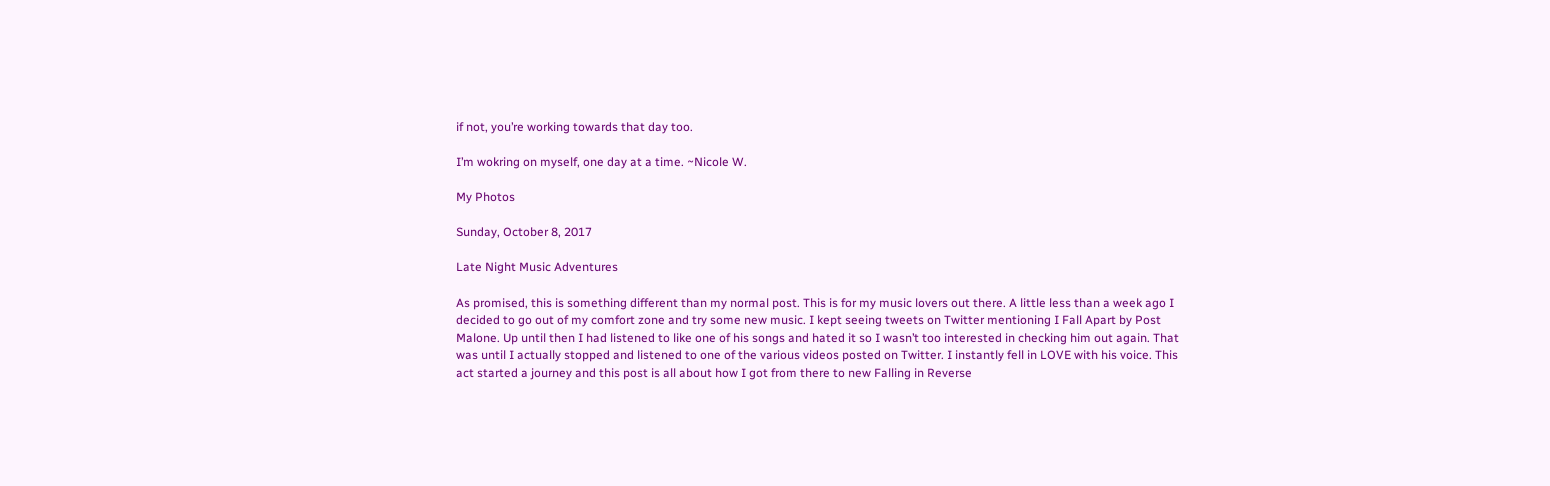if not, you’re working towards that day too.

I’m wokring on myself, one day at a time. ~Nicole W.

My Photos

Sunday, October 8, 2017

Late Night Music Adventures

As promised, this is something different than my normal post. This is for my music lovers out there. A little less than a week ago I decided to go out of my comfort zone and try some new music. I kept seeing tweets on Twitter mentioning I Fall Apart by Post Malone. Up until then I had listened to like one of his songs and hated it so I wasn’t too interested in checking him out again. That was until I actually stopped and listened to one of the various videos posted on Twitter. I instantly fell in LOVE with his voice. This act started a journey and this post is all about how I got from there to new Falling in Reverse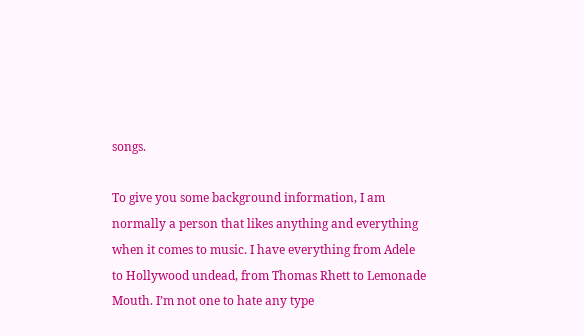songs.

To give you some background information, I am normally a person that likes anything and everything when it comes to music. I have everything from Adele to Hollywood undead, from Thomas Rhett to Lemonade Mouth. I’m not one to hate any type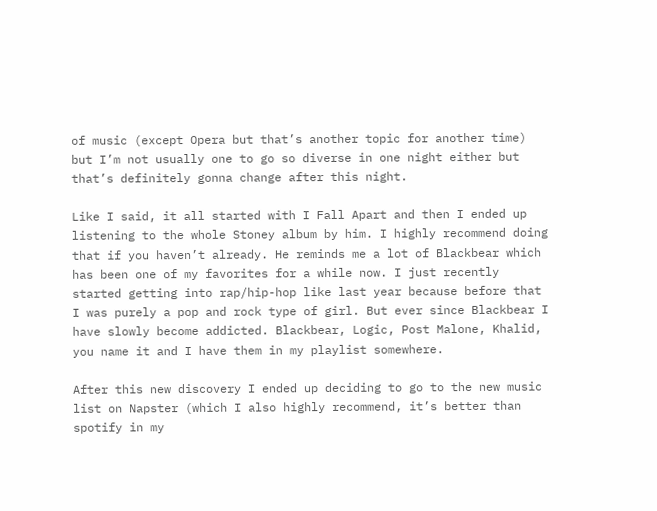of music (except Opera but that’s another topic for another time) but I’m not usually one to go so diverse in one night either but that’s definitely gonna change after this night.

Like I said, it all started with I Fall Apart and then I ended up listening to the whole Stoney album by him. I highly recommend doing that if you haven’t already. He reminds me a lot of Blackbear which has been one of my favorites for a while now. I just recently started getting into rap/hip-hop like last year because before that I was purely a pop and rock type of girl. But ever since Blackbear I have slowly become addicted. Blackbear, Logic, Post Malone, Khalid, you name it and I have them in my playlist somewhere.

After this new discovery I ended up deciding to go to the new music list on Napster (which I also highly recommend, it’s better than spotify in my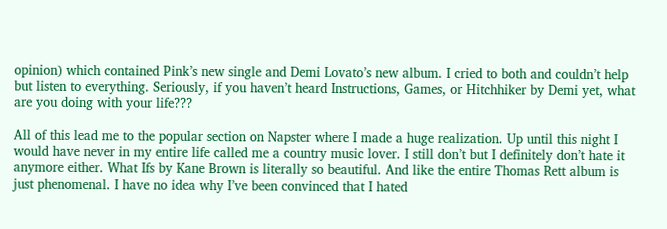opinion) which contained Pink’s new single and Demi Lovato’s new album. I cried to both and couldn’t help but listen to everything. Seriously, if you haven’t heard Instructions, Games, or Hitchhiker by Demi yet, what are you doing with your life???

All of this lead me to the popular section on Napster where I made a huge realization. Up until this night I would have never in my entire life called me a country music lover. I still don’t but I definitely don’t hate it anymore either. What Ifs by Kane Brown is literally so beautiful. And like the entire Thomas Rett album is just phenomenal. I have no idea why I’ve been convinced that I hated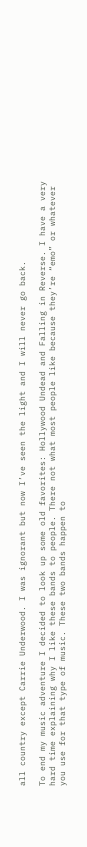all country except Carrie Underwood. I was ignorant but now I’ve seen the light and I will never go back.

To end my music adventure I decided to look up some old favorites: Hollywood Undead and Falling in Reverse. I have a very hard time explaining why I like these bands to people. There not what most people like because they’re “emo” or whatever you use for that type of music. These two bands happen to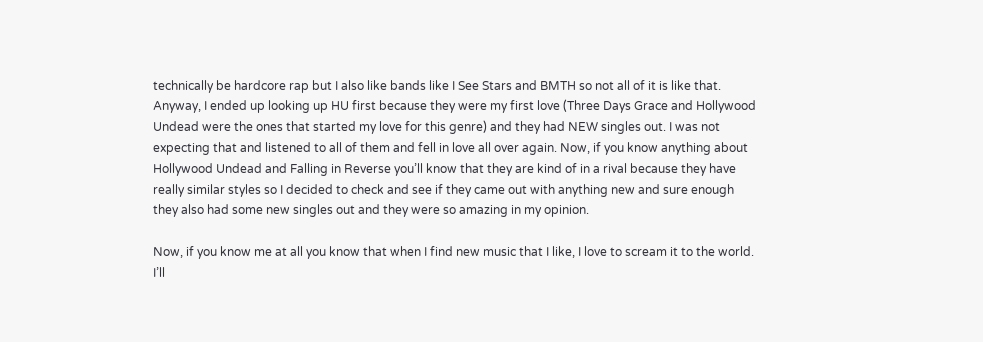technically be hardcore rap but I also like bands like I See Stars and BMTH so not all of it is like that. Anyway, I ended up looking up HU first because they were my first love (Three Days Grace and Hollywood Undead were the ones that started my love for this genre) and they had NEW singles out. I was not expecting that and listened to all of them and fell in love all over again. Now, if you know anything about Hollywood Undead and Falling in Reverse you’ll know that they are kind of in a rival because they have really similar styles so I decided to check and see if they came out with anything new and sure enough they also had some new singles out and they were so amazing in my opinion.

Now, if you know me at all you know that when I find new music that I like, I love to scream it to the world. I’ll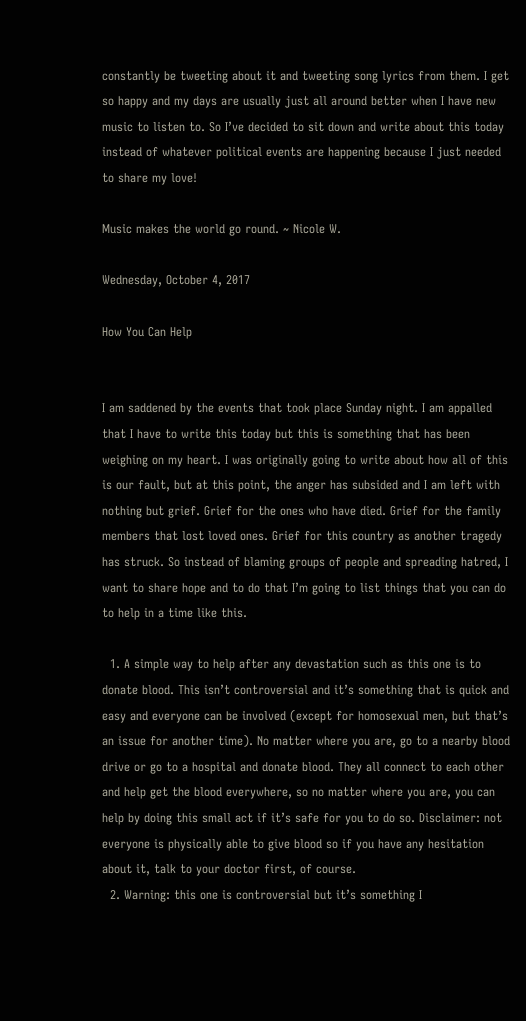constantly be tweeting about it and tweeting song lyrics from them. I get so happy and my days are usually just all around better when I have new music to listen to. So I’ve decided to sit down and write about this today instead of whatever political events are happening because I just needed to share my love!

Music makes the world go round. ~ Nicole W.

Wednesday, October 4, 2017

How You Can Help


I am saddened by the events that took place Sunday night. I am appalled that I have to write this today but this is something that has been weighing on my heart. I was originally going to write about how all of this is our fault, but at this point, the anger has subsided and I am left with nothing but grief. Grief for the ones who have died. Grief for the family members that lost loved ones. Grief for this country as another tragedy has struck. So instead of blaming groups of people and spreading hatred, I want to share hope and to do that I’m going to list things that you can do to help in a time like this.

  1. A simple way to help after any devastation such as this one is to donate blood. This isn’t controversial and it’s something that is quick and easy and everyone can be involved (except for homosexual men, but that’s an issue for another time). No matter where you are, go to a nearby blood drive or go to a hospital and donate blood. They all connect to each other and help get the blood everywhere, so no matter where you are, you can help by doing this small act if it’s safe for you to do so. Disclaimer: not everyone is physically able to give blood so if you have any hesitation about it, talk to your doctor first, of course.
  2. Warning: this one is controversial but it’s something I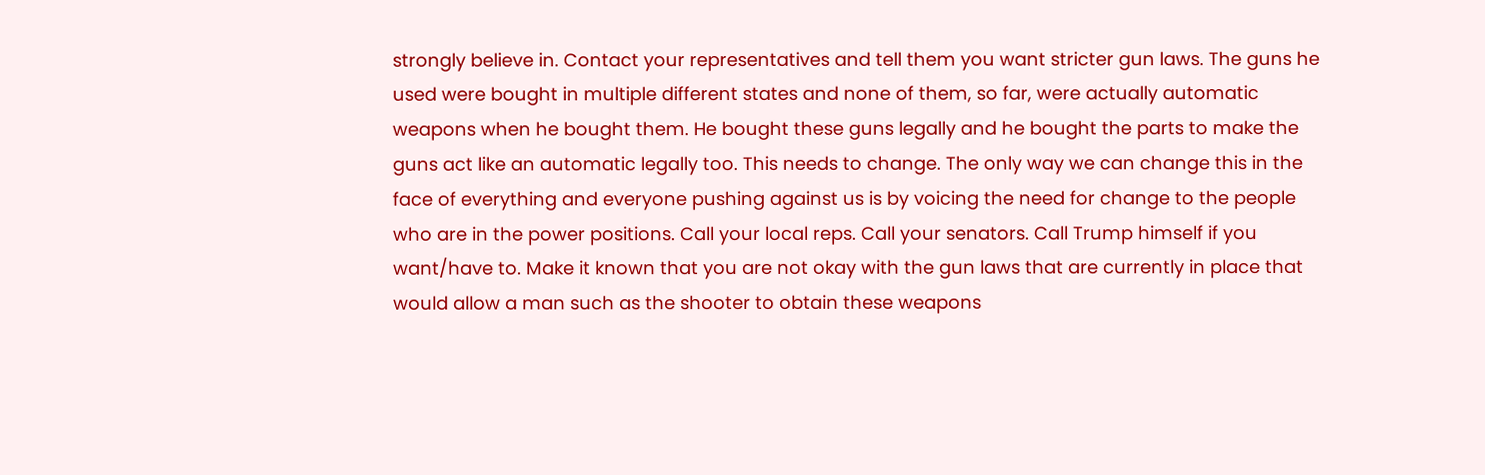strongly believe in. Contact your representatives and tell them you want stricter gun laws. The guns he used were bought in multiple different states and none of them, so far, were actually automatic weapons when he bought them. He bought these guns legally and he bought the parts to make the guns act like an automatic legally too. This needs to change. The only way we can change this in the face of everything and everyone pushing against us is by voicing the need for change to the people who are in the power positions. Call your local reps. Call your senators. Call Trump himself if you want/have to. Make it known that you are not okay with the gun laws that are currently in place that would allow a man such as the shooter to obtain these weapons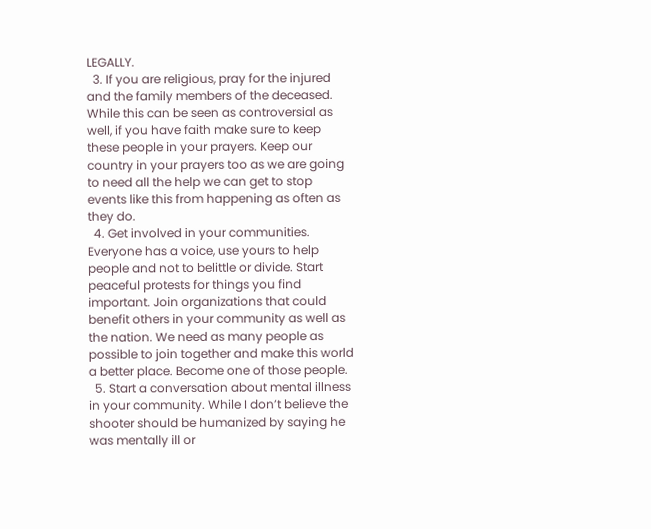LEGALLY.
  3. If you are religious, pray for the injured and the family members of the deceased. While this can be seen as controversial as well, if you have faith make sure to keep these people in your prayers. Keep our country in your prayers too as we are going to need all the help we can get to stop events like this from happening as often as they do.
  4. Get involved in your communities. Everyone has a voice, use yours to help people and not to belittle or divide. Start peaceful protests for things you find important. Join organizations that could benefit others in your community as well as the nation. We need as many people as possible to join together and make this world a better place. Become one of those people.
  5. Start a conversation about mental illness in your community. While I don’t believe the shooter should be humanized by saying he was mentally ill or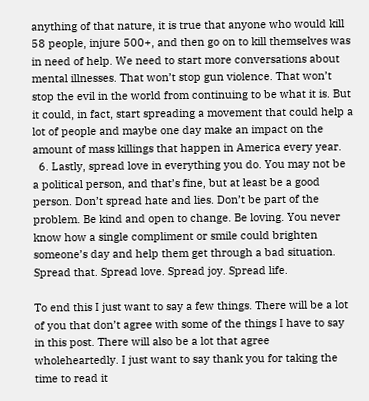anything of that nature, it is true that anyone who would kill 58 people, injure 500+, and then go on to kill themselves was in need of help. We need to start more conversations about mental illnesses. That won’t stop gun violence. That won’t stop the evil in the world from continuing to be what it is. But it could, in fact, start spreading a movement that could help a lot of people and maybe one day make an impact on the amount of mass killings that happen in America every year.
  6. Lastly, spread love in everything you do. You may not be a political person, and that’s fine, but at least be a good person. Don’t spread hate and lies. Don’t be part of the problem. Be kind and open to change. Be loving. You never know how a single compliment or smile could brighten someone’s day and help them get through a bad situation. Spread that. Spread love. Spread joy. Spread life.

To end this I just want to say a few things. There will be a lot of you that don’t agree with some of the things I have to say in this post. There will also be a lot that agree wholeheartedly. I just want to say thank you for taking the time to read it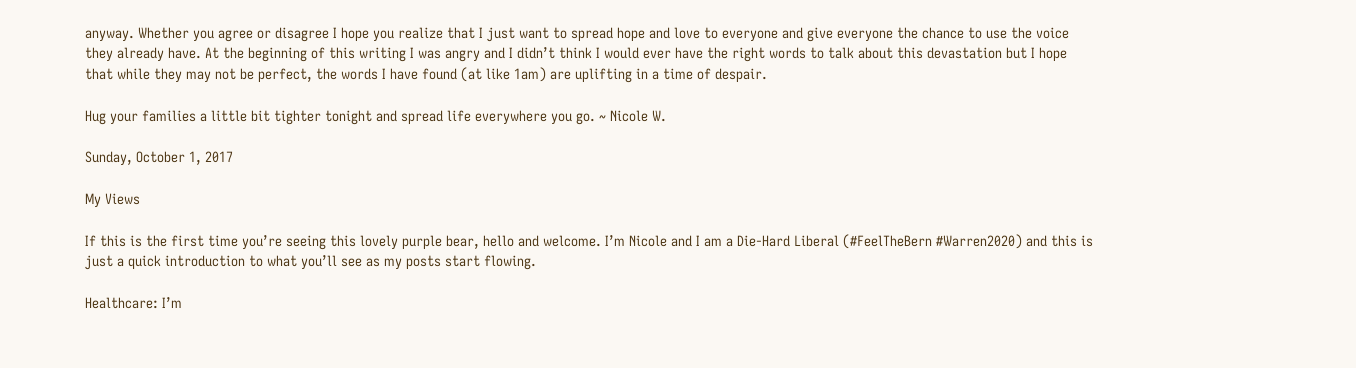anyway. Whether you agree or disagree I hope you realize that I just want to spread hope and love to everyone and give everyone the chance to use the voice they already have. At the beginning of this writing I was angry and I didn’t think I would ever have the right words to talk about this devastation but I hope that while they may not be perfect, the words I have found (at like 1am) are uplifting in a time of despair.

Hug your families a little bit tighter tonight and spread life everywhere you go. ~ Nicole W.

Sunday, October 1, 2017

My Views

If this is the first time you’re seeing this lovely purple bear, hello and welcome. I’m Nicole and I am a Die-Hard Liberal (#FeelTheBern #Warren2020) and this is just a quick introduction to what you’ll see as my posts start flowing.

Healthcare: I’m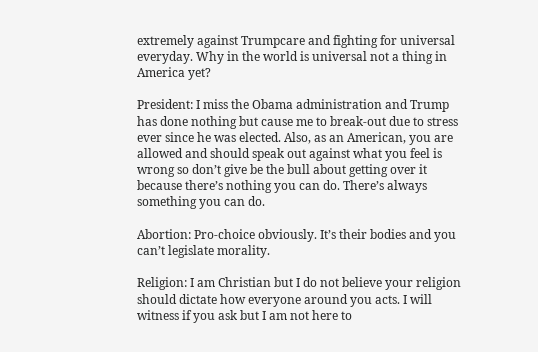extremely against Trumpcare and fighting for universal everyday. Why in the world is universal not a thing in America yet?

President: I miss the Obama administration and Trump has done nothing but cause me to break-out due to stress ever since he was elected. Also, as an American, you are allowed and should speak out against what you feel is wrong so don’t give be the bull about getting over it because there’s nothing you can do. There’s always something you can do.

Abortion: Pro-choice obviously. It’s their bodies and you can’t legislate morality.

Religion: I am Christian but I do not believe your religion should dictate how everyone around you acts. I will witness if you ask but I am not here to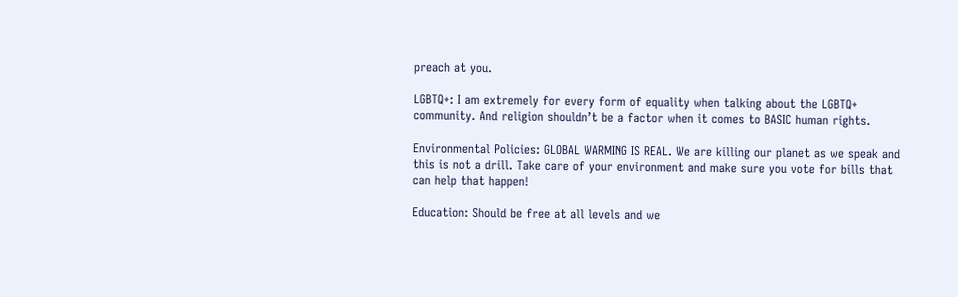preach at you.

LGBTQ+: I am extremely for every form of equality when talking about the LGBTQ+ community. And religion shouldn’t be a factor when it comes to BASIC human rights.

Environmental Policies: GLOBAL WARMING IS REAL. We are killing our planet as we speak and this is not a drill. Take care of your environment and make sure you vote for bills that can help that happen!

Education: Should be free at all levels and we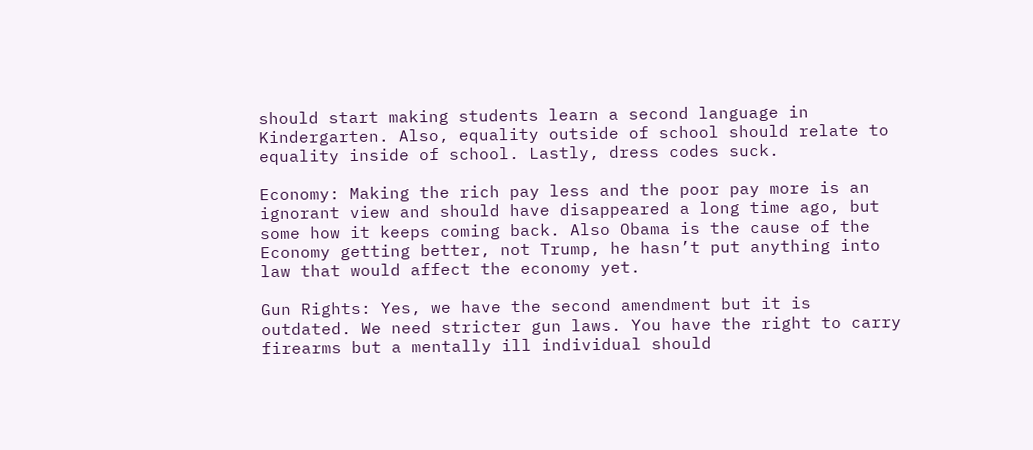should start making students learn a second language in Kindergarten. Also, equality outside of school should relate to equality inside of school. Lastly, dress codes suck.

Economy: Making the rich pay less and the poor pay more is an ignorant view and should have disappeared a long time ago, but some how it keeps coming back. Also Obama is the cause of the Economy getting better, not Trump, he hasn’t put anything into law that would affect the economy yet.

Gun Rights: Yes, we have the second amendment but it is outdated. We need stricter gun laws. You have the right to carry firearms but a mentally ill individual should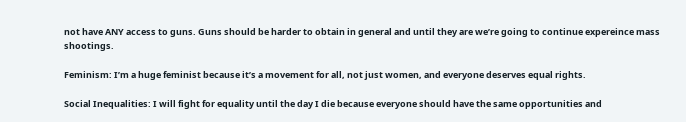not have ANY access to guns. Guns should be harder to obtain in general and until they are we’re going to continue expereince mass shootings.

Feminism: I’m a huge feminist because it’s a movement for all, not just women, and everyone deserves equal rights.

Social Inequalities: I will fight for equality until the day I die because everyone should have the same opportunities and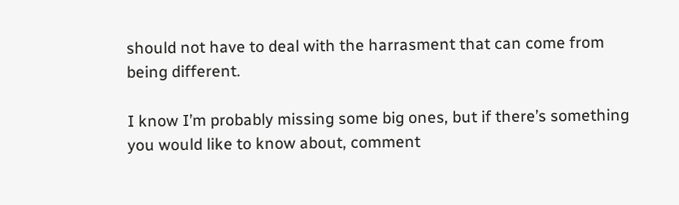should not have to deal with the harrasment that can come from being different.

I know I’m probably missing some big ones, but if there’s something you would like to know about, comment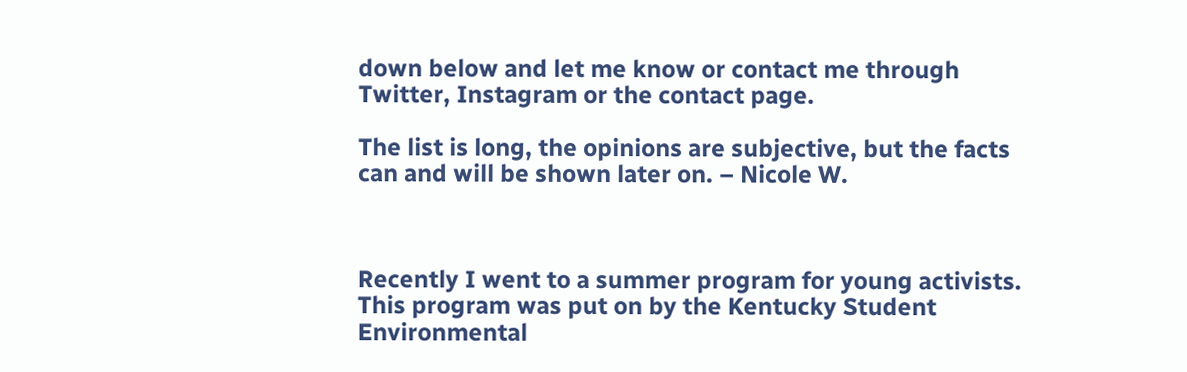down below and let me know or contact me through Twitter, Instagram or the contact page.

The list is long, the opinions are subjective, but the facts can and will be shown later on. – Nicole W.



Recently I went to a summer program for young activists. This program was put on by the Kentucky Student Environmental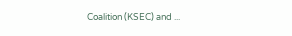Coalition (KSEC) and ...